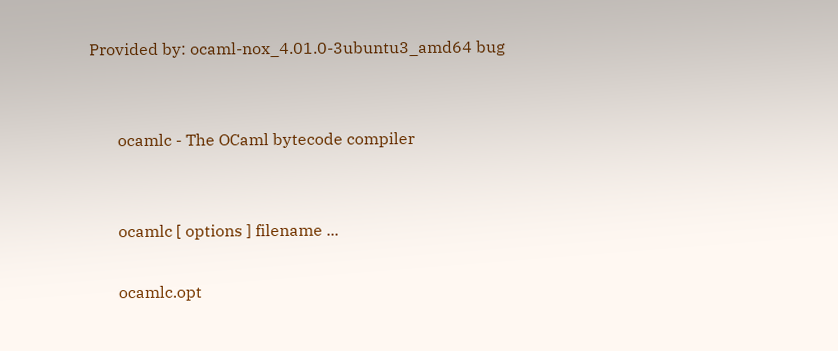Provided by: ocaml-nox_4.01.0-3ubuntu3_amd64 bug


       ocamlc - The OCaml bytecode compiler


       ocamlc [ options ] filename ...

       ocamlc.opt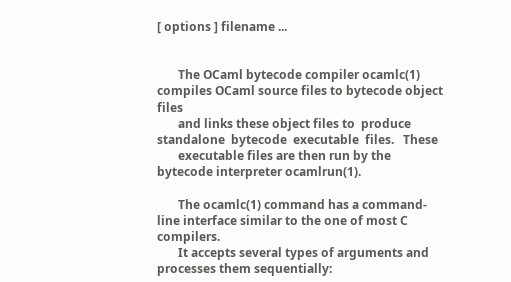[ options ] filename ...


       The OCaml bytecode compiler ocamlc(1) compiles OCaml source files to bytecode object files
       and links these object files to  produce  standalone  bytecode  executable  files.   These
       executable files are then run by the bytecode interpreter ocamlrun(1).

       The ocamlc(1) command has a command-line interface similar to the one of most C compilers.
       It accepts several types of arguments and processes them sequentially: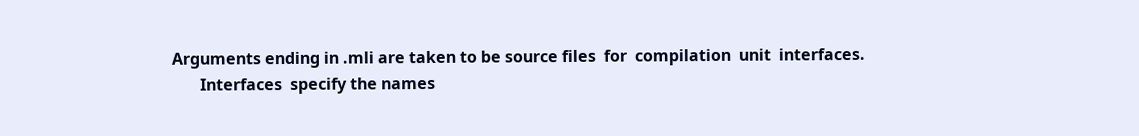Arguments ending in .mli are taken to be source files  for  compilation  unit  interfaces.
       Interfaces  specify the names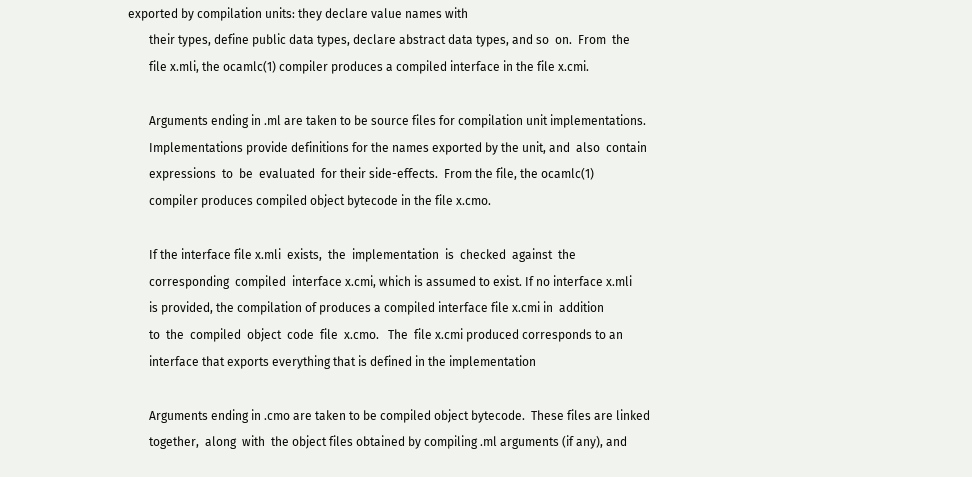exported by compilation units: they declare value names with
       their types, define public data types, declare abstract data types, and so  on.  From  the
       file x.mli, the ocamlc(1) compiler produces a compiled interface in the file x.cmi.

       Arguments ending in .ml are taken to be source files for compilation unit implementations.
       Implementations provide definitions for the names exported by the unit, and  also  contain
       expressions  to  be  evaluated  for their side-effects.  From the file, the ocamlc(1)
       compiler produces compiled object bytecode in the file x.cmo.

       If the interface file x.mli  exists,  the  implementation  is  checked  against  the
       corresponding  compiled  interface x.cmi, which is assumed to exist. If no interface x.mli
       is provided, the compilation of produces a compiled interface file x.cmi in  addition
       to  the  compiled  object  code  file  x.cmo.   The  file x.cmi produced corresponds to an
       interface that exports everything that is defined in the implementation

       Arguments ending in .cmo are taken to be compiled object bytecode.  These files are linked
       together,  along  with  the object files obtained by compiling .ml arguments (if any), and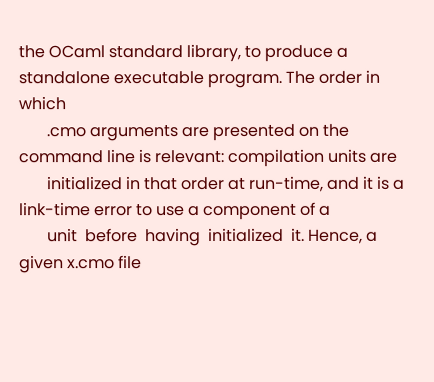the OCaml standard library, to produce a standalone executable program. The order in which
       .cmo arguments are presented on the command line is relevant: compilation units are
       initialized in that order at run-time, and it is a link-time error to use a component of a
       unit  before  having  initialized  it. Hence, a given x.cmo file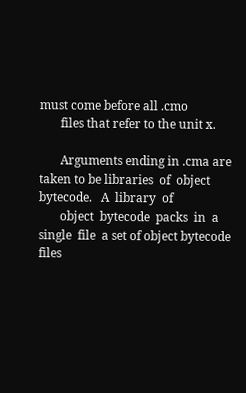must come before all .cmo
       files that refer to the unit x.

       Arguments ending in .cma are taken to be libraries  of  object  bytecode.   A  library  of
       object  bytecode  packs  in  a  single  file  a set of object bytecode files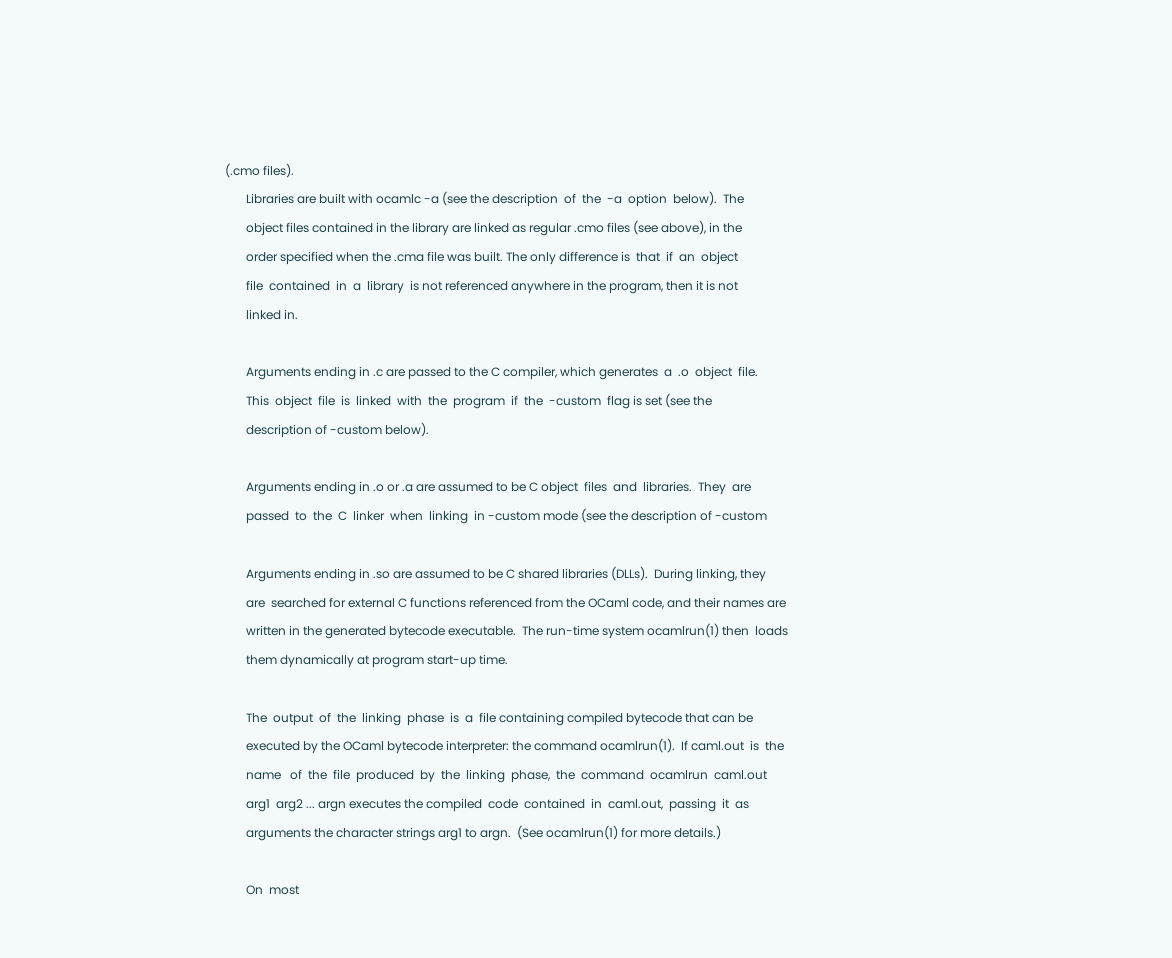(.cmo files).
       Libraries are built with ocamlc -a (see the description  of  the  -a  option  below).  The
       object files contained in the library are linked as regular .cmo files (see above), in the
       order specified when the .cma file was built. The only difference is  that  if  an  object
       file  contained  in  a  library  is not referenced anywhere in the program, then it is not
       linked in.

       Arguments ending in .c are passed to the C compiler, which generates  a  .o  object  file.
       This  object  file  is  linked  with  the  program  if  the  -custom  flag is set (see the
       description of -custom below).

       Arguments ending in .o or .a are assumed to be C object  files  and  libraries.  They  are
       passed  to  the  C  linker  when  linking  in -custom mode (see the description of -custom

       Arguments ending in .so are assumed to be C shared libraries (DLLs).  During linking, they
       are  searched for external C functions referenced from the OCaml code, and their names are
       written in the generated bytecode executable.  The run-time system ocamlrun(1) then  loads
       them dynamically at program start-up time.

       The  output  of  the  linking  phase  is  a  file containing compiled bytecode that can be
       executed by the OCaml bytecode interpreter: the command ocamlrun(1).  If caml.out  is  the
       name   of  the  file  produced  by  the  linking  phase,  the  command  ocamlrun  caml.out
       arg1  arg2 ... argn executes the compiled  code  contained  in  caml.out,  passing  it  as
       arguments the character strings arg1 to argn.  (See ocamlrun(1) for more details.)

       On  most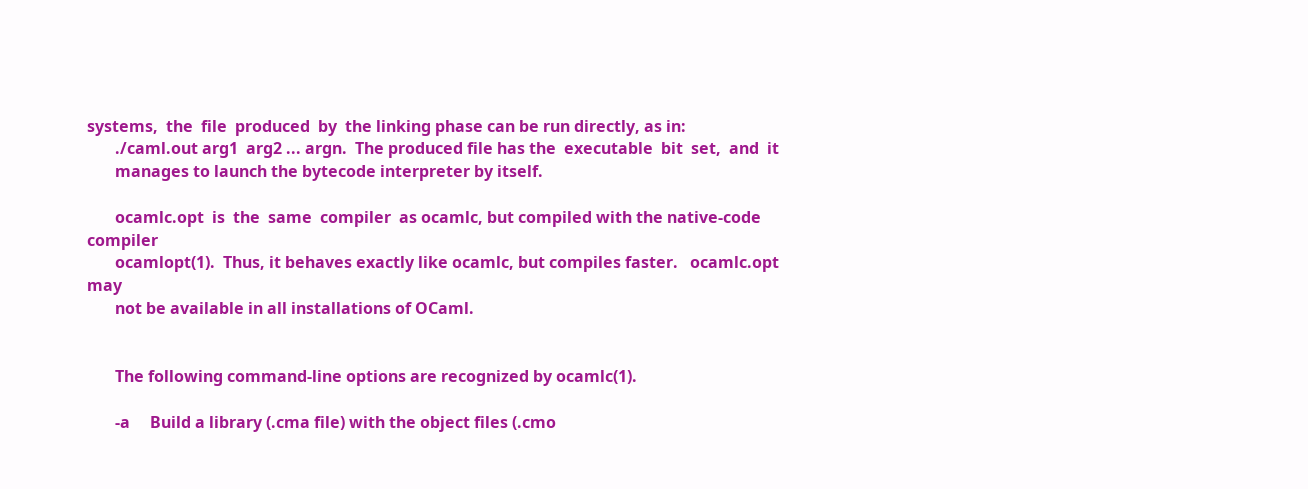systems,  the  file  produced  by  the linking phase can be run directly, as in:
       ./caml.out arg1  arg2 ... argn.  The produced file has the  executable  bit  set,  and  it
       manages to launch the bytecode interpreter by itself.

       ocamlc.opt  is  the  same  compiler  as ocamlc, but compiled with the native-code compiler
       ocamlopt(1).  Thus, it behaves exactly like ocamlc, but compiles faster.   ocamlc.opt  may
       not be available in all installations of OCaml.


       The following command-line options are recognized by ocamlc(1).

       -a     Build a library (.cma file) with the object files (.cmo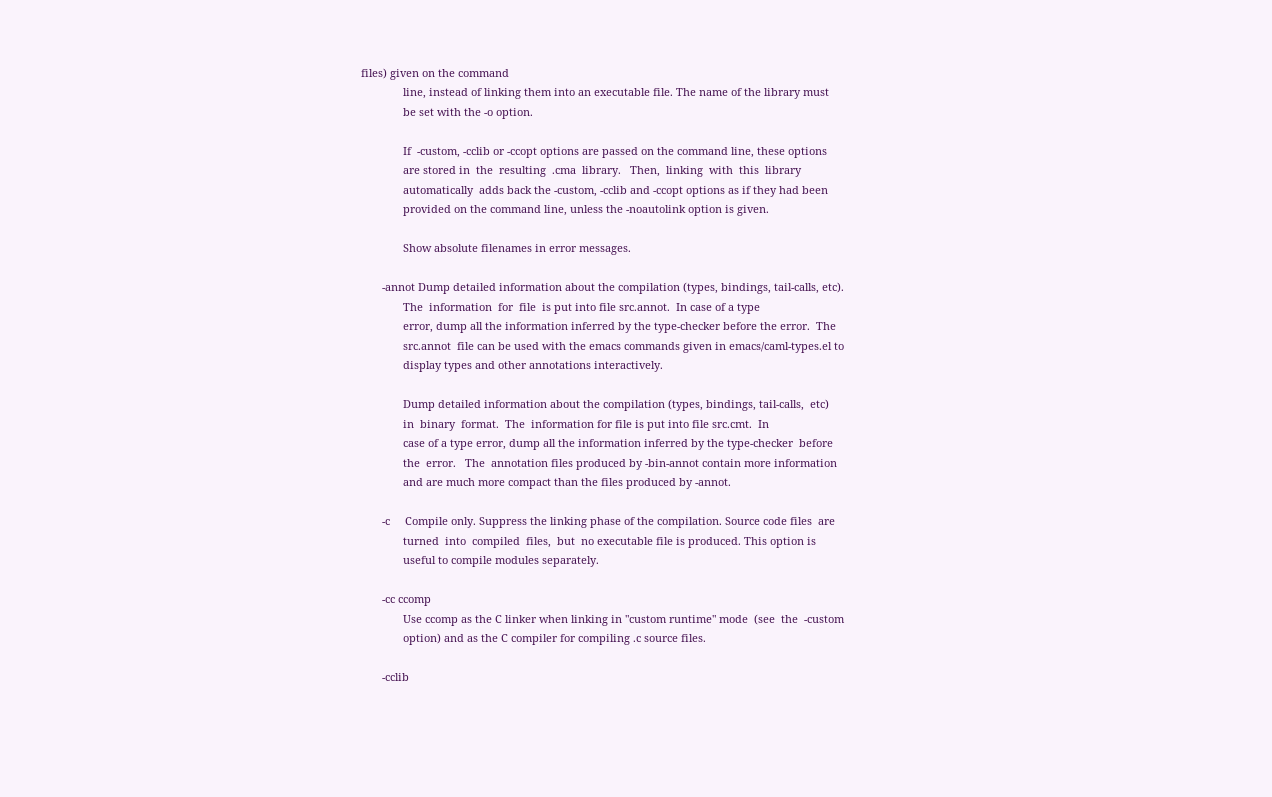files) given on the command
              line, instead of linking them into an executable file. The name of the library must
              be set with the -o option.

              If  -custom, -cclib or -ccopt options are passed on the command line, these options
              are stored in  the  resulting  .cma  library.   Then,  linking  with  this  library
              automatically  adds back the -custom, -cclib and -ccopt options as if they had been
              provided on the command line, unless the -noautolink option is given.

              Show absolute filenames in error messages.

       -annot Dump detailed information about the compilation (types, bindings, tail-calls, etc).
              The  information  for  file  is put into file src.annot.  In case of a type
              error, dump all the information inferred by the type-checker before the error.  The
              src.annot  file can be used with the emacs commands given in emacs/caml-types.el to
              display types and other annotations interactively.

              Dump detailed information about the compilation (types, bindings, tail-calls,  etc)
              in  binary  format.  The  information for file is put into file src.cmt.  In
              case of a type error, dump all the information inferred by the type-checker  before
              the  error.   The  annotation files produced by -bin-annot contain more information
              and are much more compact than the files produced by -annot.

       -c     Compile only. Suppress the linking phase of the compilation. Source code files  are
              turned  into  compiled  files,  but  no executable file is produced. This option is
              useful to compile modules separately.

       -cc ccomp
              Use ccomp as the C linker when linking in "custom runtime" mode  (see  the  -custom
              option) and as the C compiler for compiling .c source files.

       -cclib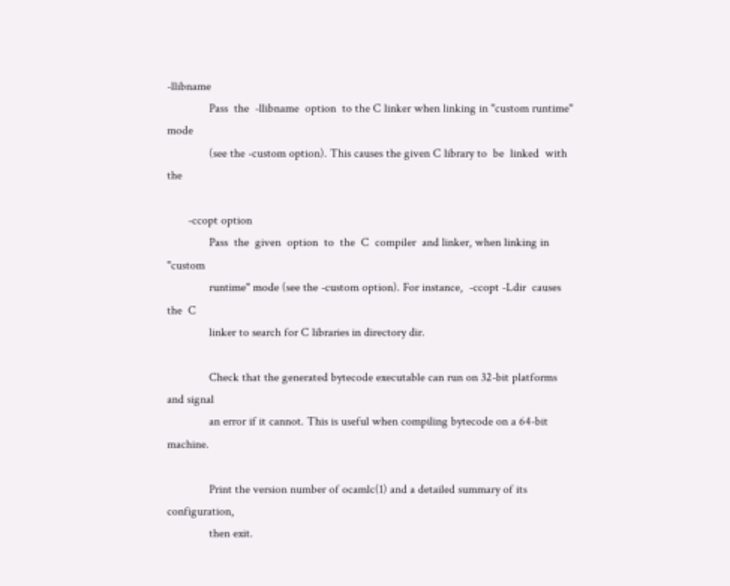-llibname
              Pass  the  -llibname  option  to the C linker when linking in "custom runtime" mode
              (see the -custom option). This causes the given C library to  be  linked  with  the

       -ccopt option
              Pass  the  given  option  to  the  C  compiler  and linker, when linking in "custom
              runtime" mode (see the -custom option). For instance,  -ccopt -Ldir  causes  the  C
              linker to search for C libraries in directory dir.

              Check that the generated bytecode executable can run on 32-bit platforms and signal
              an error if it cannot. This is useful when compiling bytecode on a 64-bit machine.

              Print the version number of ocamlc(1) and a detailed summary of its  configuration,
              then exit.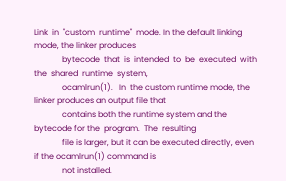Link  in  "custom  runtime"  mode. In the default linking mode, the linker produces
              bytecode  that  is  intended  to  be  executed  with  the  shared  runtime  system,
              ocamlrun(1).   In  the custom runtime mode, the linker produces an output file that
              contains both the runtime system and the bytecode for the  program.  The  resulting
              file is larger, but it can be executed directly, even if the ocamlrun(1) command is
              not installed.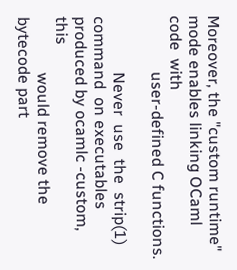Moreover, the "custom runtime" mode enables linking OCaml code  with
              user-defined C functions.

              Never  use  the  strip(1)  command  on executables produced by ocamlc -custom, this
              would remove the bytecode part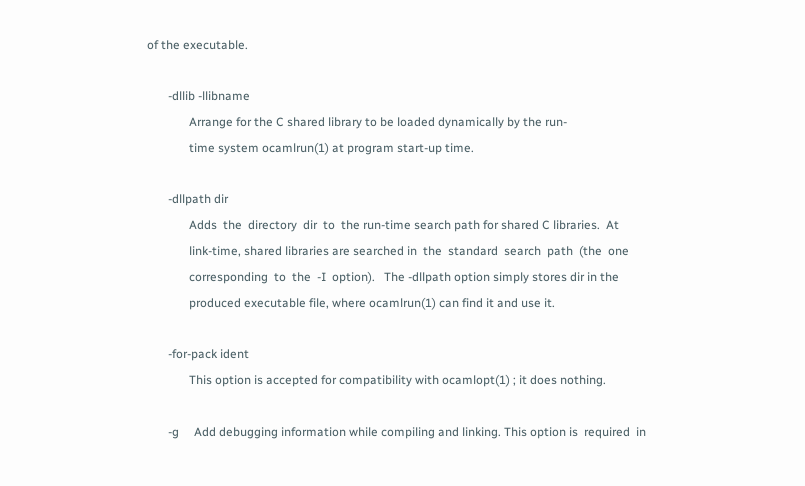of the executable.

       -dllib -llibname
              Arrange for the C shared library to be loaded dynamically by the run-
              time system ocamlrun(1) at program start-up time.

       -dllpath dir
              Adds  the  directory  dir  to  the run-time search path for shared C libraries.  At
              link-time, shared libraries are searched in  the  standard  search  path  (the  one
              corresponding  to  the  -I  option).   The -dllpath option simply stores dir in the
              produced executable file, where ocamlrun(1) can find it and use it.

       -for-pack ident
              This option is accepted for compatibility with ocamlopt(1) ; it does nothing.

       -g     Add debugging information while compiling and linking. This option is  required  in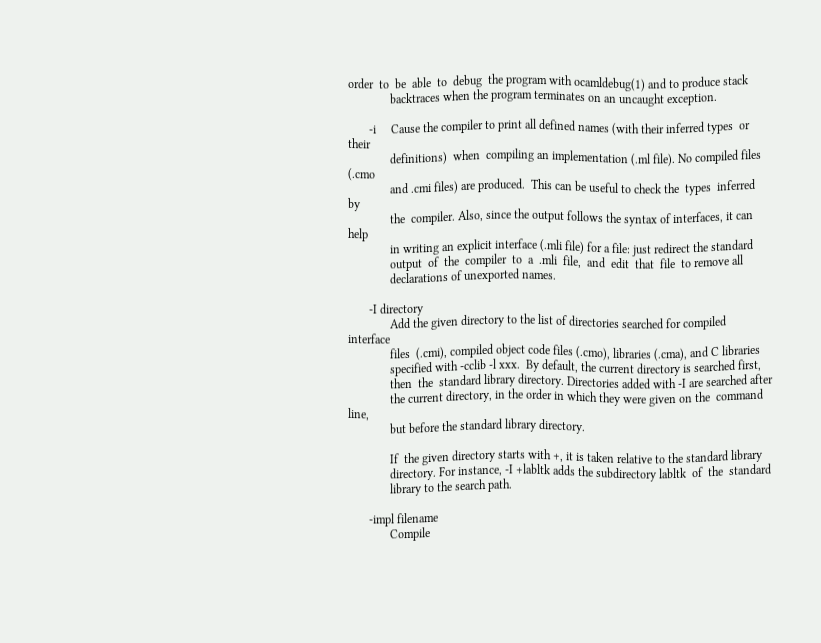order  to  be  able  to  debug  the program with ocamldebug(1) and to produce stack
              backtraces when the program terminates on an uncaught exception.

       -i     Cause the compiler to print all defined names (with their inferred types  or  their
              definitions)  when  compiling an implementation (.ml file). No compiled files (.cmo
              and .cmi files) are produced.  This can be useful to check the  types  inferred  by
              the  compiler. Also, since the output follows the syntax of interfaces, it can help
              in writing an explicit interface (.mli file) for a file: just redirect the standard
              output  of  the  compiler  to  a  .mli  file,  and  edit  that  file  to remove all
              declarations of unexported names.

       -I directory
              Add the given directory to the list of directories searched for compiled  interface
              files  (.cmi), compiled object code files (.cmo), libraries (.cma), and C libraries
              specified with -cclib -l xxx.  By default, the current directory is searched first,
              then  the  standard library directory. Directories added with -I are searched after
              the current directory, in the order in which they were given on the  command  line,
              but before the standard library directory.

              If  the given directory starts with +, it is taken relative to the standard library
              directory. For instance, -I +labltk adds the subdirectory labltk  of  the  standard
              library to the search path.

       -impl filename
              Compile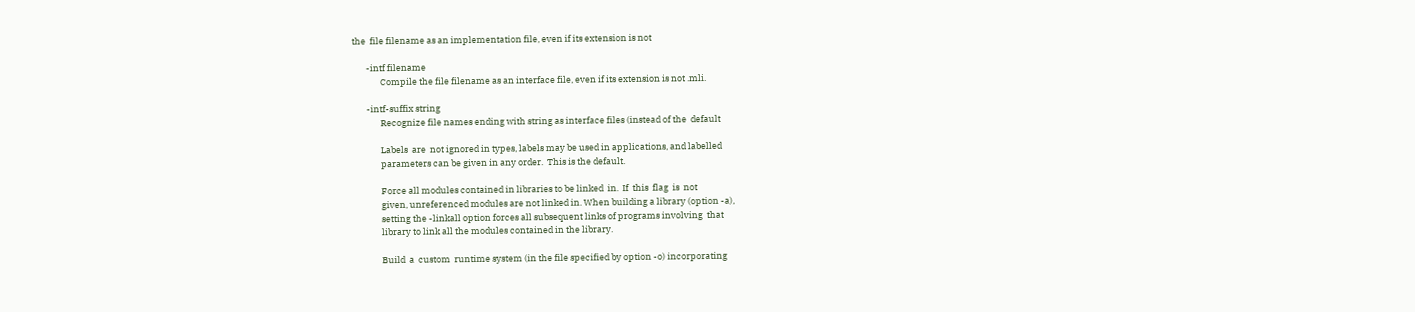the  file filename as an implementation file, even if its extension is not

       -intf filename
              Compile the file filename as an interface file, even if its extension is not .mli.

       -intf-suffix string
              Recognize file names ending with string as interface files (instead of the  default

              Labels  are  not ignored in types, labels may be used in applications, and labelled
              parameters can be given in any order.  This is the default.

              Force all modules contained in libraries to be linked  in.  If  this  flag  is  not
              given, unreferenced modules are not linked in. When building a library (option -a),
              setting the -linkall option forces all subsequent links of programs involving  that
              library to link all the modules contained in the library.

              Build  a  custom  runtime system (in the file specified by option -o) incorporating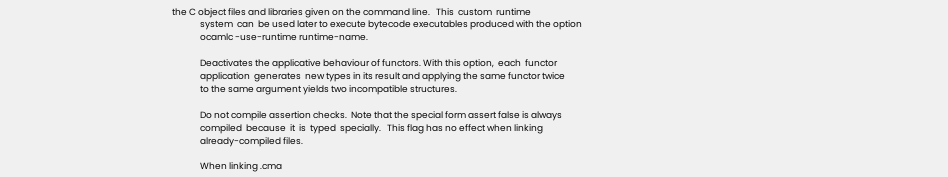the C object files and libraries given on the command line.   This  custom  runtime
              system  can  be used later to execute bytecode executables produced with the option
              ocamlc -use-runtime runtime-name.

              Deactivates the applicative behaviour of functors. With this option,  each  functor
              application  generates  new types in its result and applying the same functor twice
              to the same argument yields two incompatible structures.

              Do not compile assertion checks.  Note that the special form assert false is always
              compiled  because  it  is  typed  specially.   This flag has no effect when linking
              already-compiled files.

              When linking .cma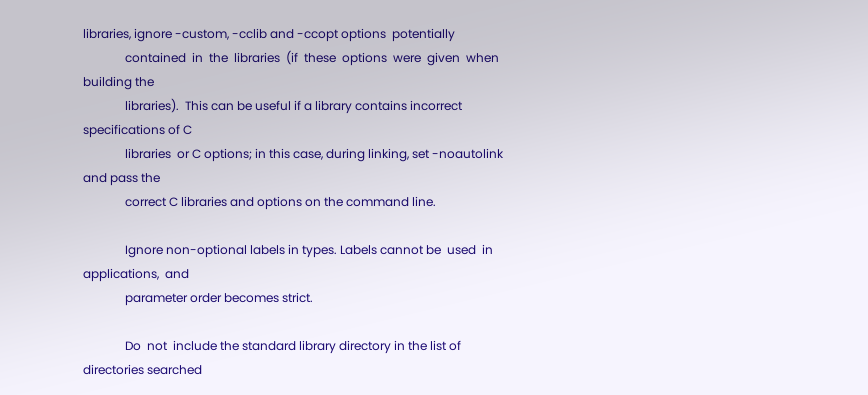libraries, ignore -custom, -cclib and -ccopt options  potentially
              contained  in  the  libraries  (if  these  options  were  given  when  building the
              libraries).  This can be useful if a library contains incorrect specifications of C
              libraries  or C options; in this case, during linking, set -noautolink and pass the
              correct C libraries and options on the command line.

              Ignore non-optional labels in types. Labels cannot be  used  in  applications,  and
              parameter order becomes strict.

              Do  not  include the standard library directory in the list of directories searched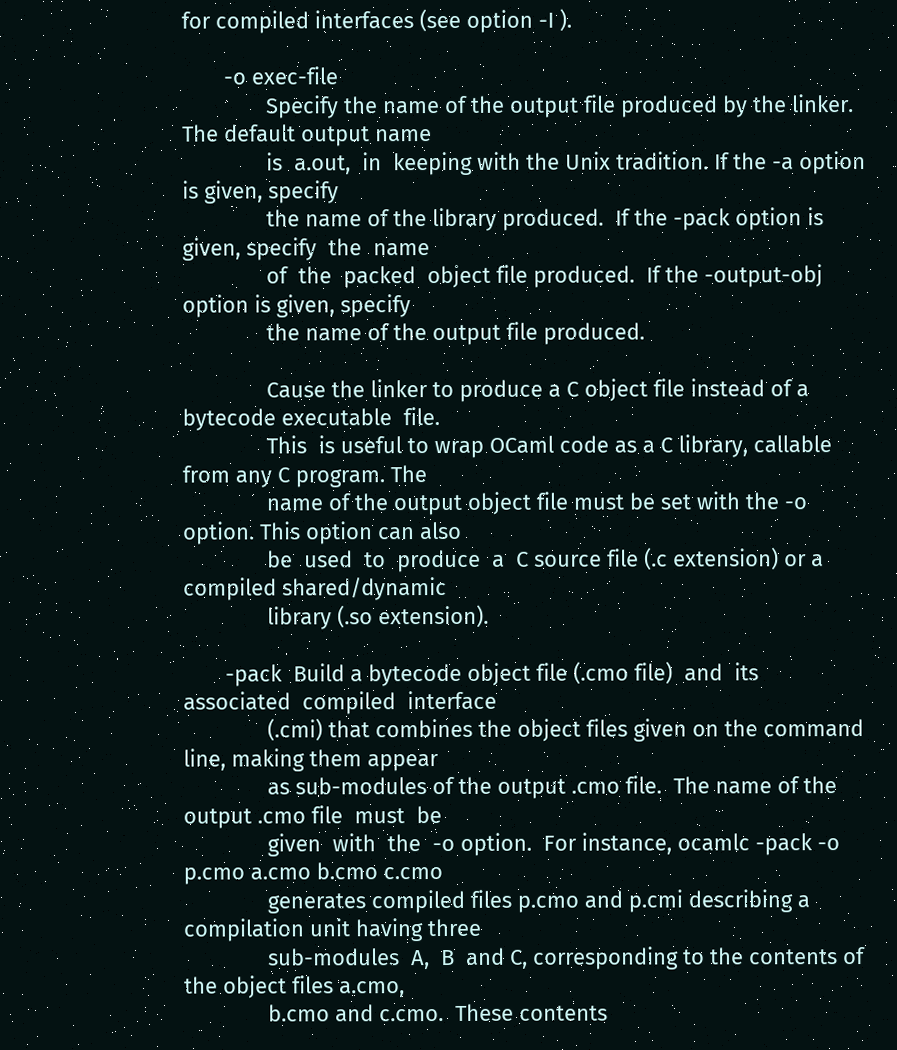for compiled interfaces (see option -I ).

       -o exec-file
              Specify the name of the output file produced by the linker. The default output name
              is  a.out,  in  keeping with the Unix tradition. If the -a option is given, specify
              the name of the library produced.  If the -pack option is given, specify  the  name
              of  the  packed  object file produced.  If the -output-obj option is given, specify
              the name of the output file produced.

              Cause the linker to produce a C object file instead of a bytecode executable  file.
              This  is useful to wrap OCaml code as a C library, callable from any C program. The
              name of the output object file must be set with the -o option. This option can also
              be  used  to  produce  a  C source file (.c extension) or a compiled shared/dynamic
              library (.so extension).

       -pack  Build a bytecode object file (.cmo file)  and  its  associated  compiled  interface
              (.cmi) that combines the object files given on the command line, making them appear
              as sub-modules of the output .cmo file.  The name of the output .cmo file  must  be
              given  with  the  -o option.  For instance, ocamlc -pack -o p.cmo a.cmo b.cmo c.cmo
              generates compiled files p.cmo and p.cmi describing a compilation unit having three
              sub-modules  A,  B  and C, corresponding to the contents of the object files a.cmo,
              b.cmo and c.cmo.  These contents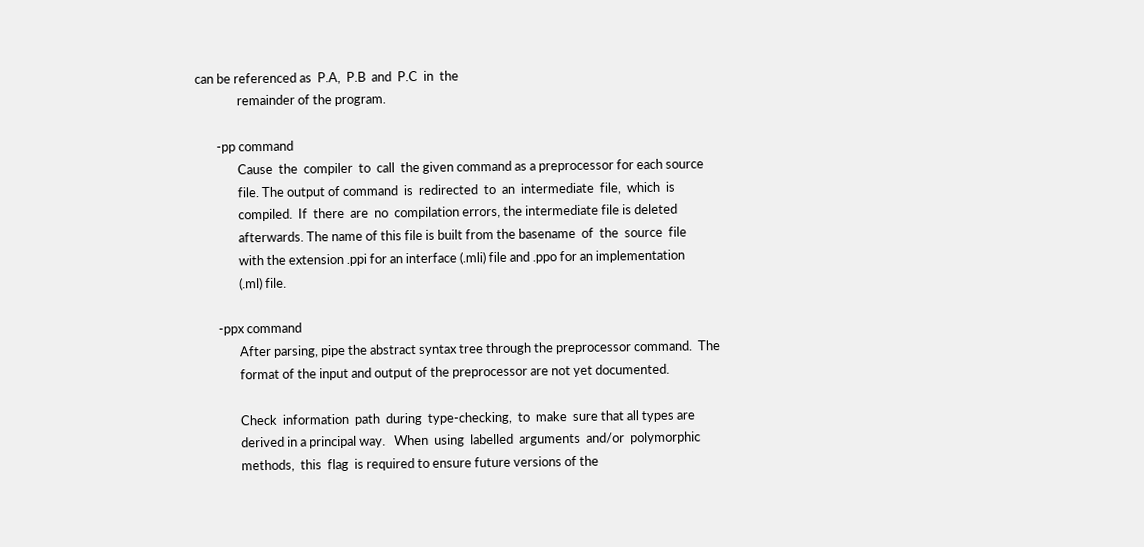can be referenced as  P.A,  P.B  and  P.C  in  the
              remainder of the program.

       -pp command
              Cause  the  compiler  to  call  the given command as a preprocessor for each source
              file. The output of command  is  redirected  to  an  intermediate  file,  which  is
              compiled.  If  there  are  no  compilation errors, the intermediate file is deleted
              afterwards. The name of this file is built from the basename  of  the  source  file
              with the extension .ppi for an interface (.mli) file and .ppo for an implementation
              (.ml) file.

       -ppx command
              After parsing, pipe the abstract syntax tree through the preprocessor command.  The
              format of the input and output of the preprocessor are not yet documented.

              Check  information  path  during  type-checking,  to  make  sure that all types are
              derived in a principal way.   When  using  labelled  arguments  and/or  polymorphic
              methods,  this  flag  is required to ensure future versions of the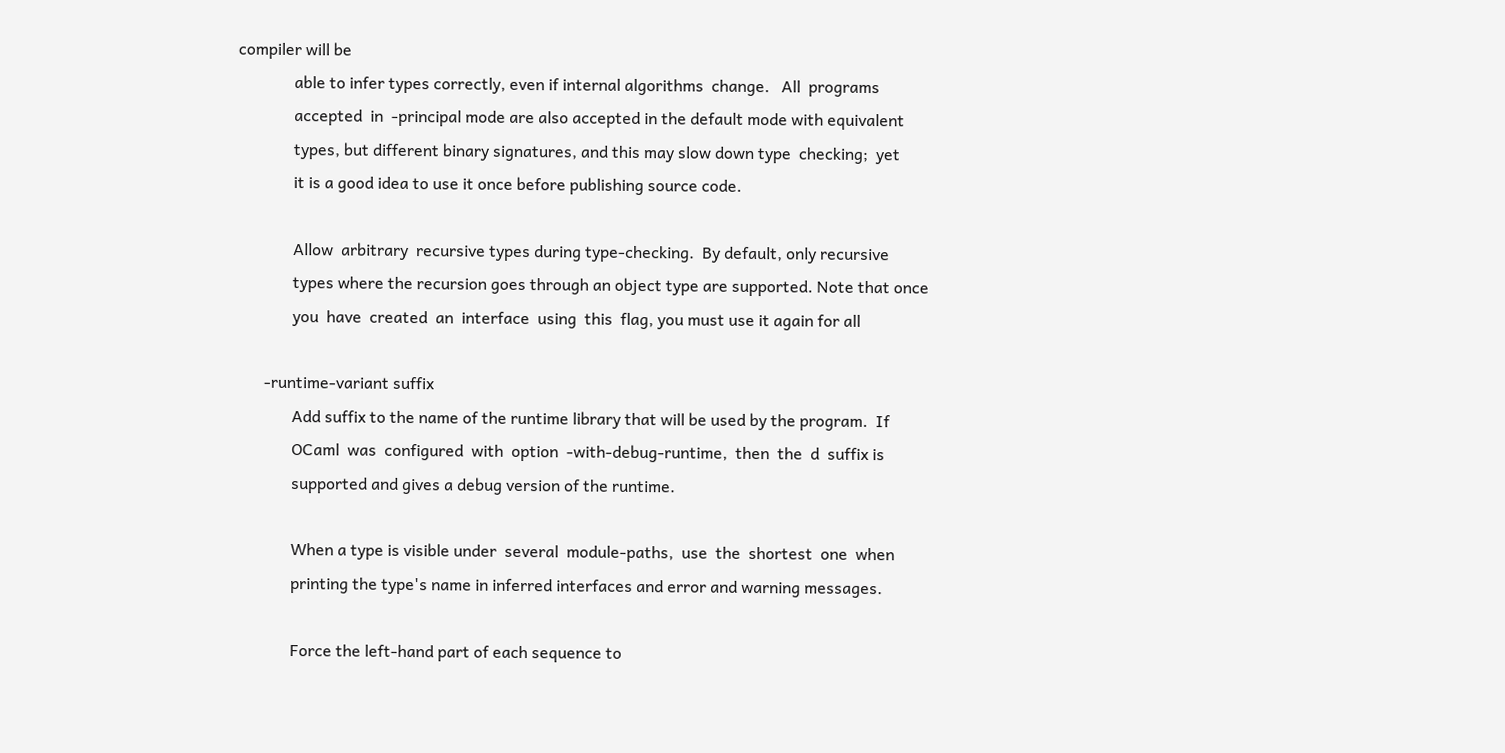compiler will be
              able to infer types correctly, even if internal algorithms  change.   All  programs
              accepted  in  -principal mode are also accepted in the default mode with equivalent
              types, but different binary signatures, and this may slow down type  checking;  yet
              it is a good idea to use it once before publishing source code.

              Allow  arbitrary  recursive types during type-checking.  By default, only recursive
              types where the recursion goes through an object type are supported. Note that once
              you  have  created  an  interface  using  this  flag, you must use it again for all

       -runtime-variant suffix
              Add suffix to the name of the runtime library that will be used by the program.  If
              OCaml  was  configured  with  option  -with-debug-runtime,  then  the  d  suffix is
              supported and gives a debug version of the runtime.

              When a type is visible under  several  module-paths,  use  the  shortest  one  when
              printing the type's name in inferred interfaces and error and warning messages.

              Force the left-hand part of each sequence to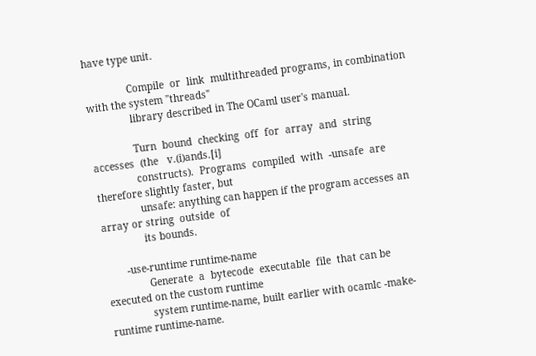have type unit.

              Compile  or  link  multithreaded programs, in combination with the system "threads"
              library described in The OCaml user's manual.

              Turn  bound  checking  off  for  array  and  string  accesses  (the   v.(i)ands.[i]
              constructs).  Programs  compiled  with  -unsafe  are therefore slightly faster, but
              unsafe: anything can happen if the program accesses an array or string  outside  of
              its bounds.

       -use-runtime runtime-name
              Generate  a  bytecode  executable  file  that can be executed on the custom runtime
              system runtime-name, built earlier with ocamlc -make-runtime runtime-name.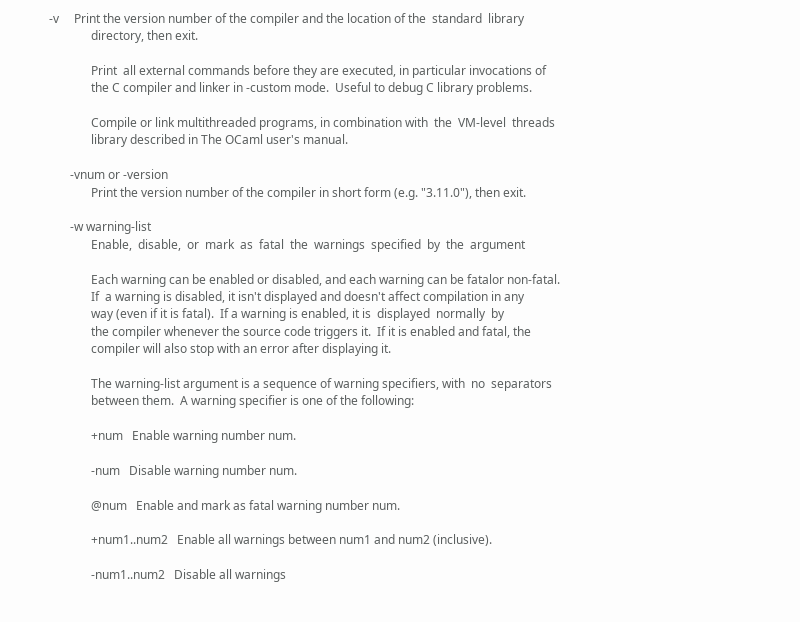-v     Print the version number of the compiler and the location of the  standard  library
              directory, then exit.

              Print  all external commands before they are executed, in particular invocations of
              the C compiler and linker in -custom mode.  Useful to debug C library problems.

              Compile or link multithreaded programs, in combination with  the  VM-level  threads
              library described in The OCaml user's manual.

       -vnum or -version
              Print the version number of the compiler in short form (e.g. "3.11.0"), then exit.

       -w warning-list
              Enable,  disable,  or  mark  as  fatal  the  warnings  specified  by  the  argument

              Each warning can be enabled or disabled, and each warning can be fatalor non-fatal.
              If  a warning is disabled, it isn't displayed and doesn't affect compilation in any
              way (even if it is fatal).  If a warning is enabled, it is  displayed  normally  by
              the compiler whenever the source code triggers it.  If it is enabled and fatal, the
              compiler will also stop with an error after displaying it.

              The warning-list argument is a sequence of warning specifiers, with  no  separators
              between them.  A warning specifier is one of the following:

              +num   Enable warning number num.

              -num   Disable warning number num.

              @num   Enable and mark as fatal warning number num.

              +num1..num2   Enable all warnings between num1 and num2 (inclusive).

              -num1..num2   Disable all warnings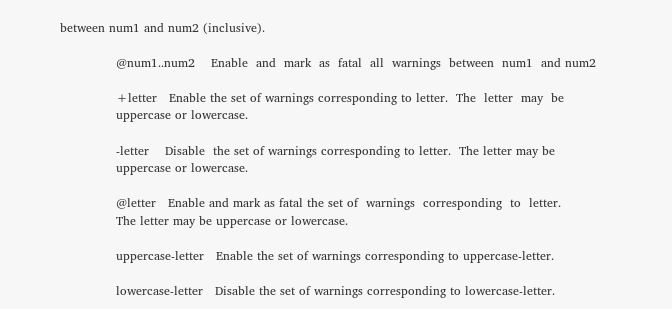between num1 and num2 (inclusive).

              @num1..num2    Enable  and  mark  as  fatal  all  warnings  between  num1  and num2

              +letter   Enable the set of warnings corresponding to letter.  The  letter  may  be
              uppercase or lowercase.

              -letter    Disable  the set of warnings corresponding to letter.  The letter may be
              uppercase or lowercase.

              @letter   Enable and mark as fatal the set of  warnings  corresponding  to  letter.
              The letter may be uppercase or lowercase.

              uppercase-letter   Enable the set of warnings corresponding to uppercase-letter.

              lowercase-letter   Disable the set of warnings corresponding to lowercase-letter.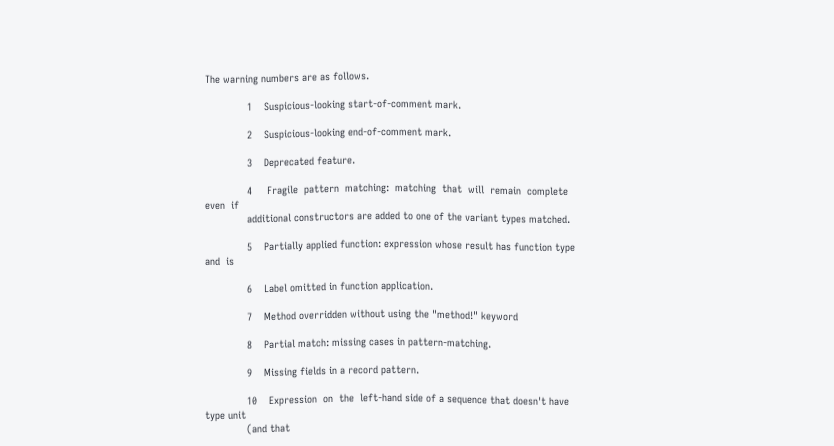The warning numbers are as follows.

              1    Suspicious-looking start-of-comment mark.

              2    Suspicious-looking end-of-comment mark.

              3    Deprecated feature.

              4     Fragile  pattern  matching:  matching  that  will  remain  complete  even  if
              additional constructors are added to one of the variant types matched.

              5    Partially applied function: expression whose result has function type  and  is

              6    Label omitted in function application.

              7    Method overridden without using the "method!" keyword

              8    Partial match: missing cases in pattern-matching.

              9    Missing fields in a record pattern.

              10    Expression  on  the  left-hand side of a sequence that doesn't have type unit
              (and that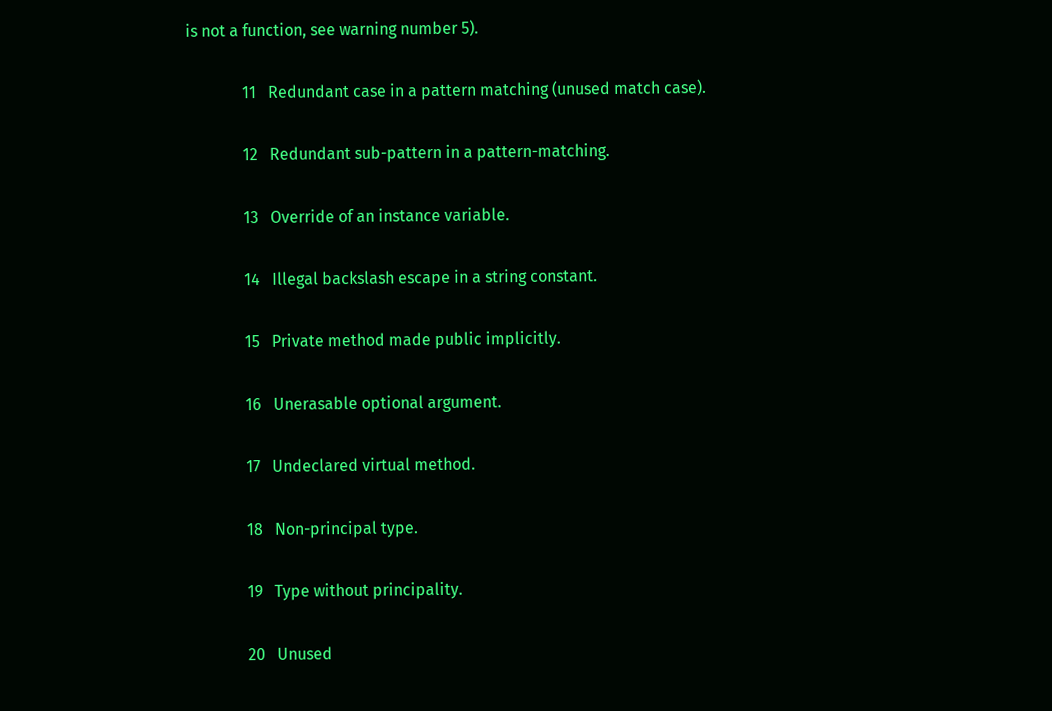is not a function, see warning number 5).

              11   Redundant case in a pattern matching (unused match case).

              12   Redundant sub-pattern in a pattern-matching.

              13   Override of an instance variable.

              14   Illegal backslash escape in a string constant.

              15   Private method made public implicitly.

              16   Unerasable optional argument.

              17   Undeclared virtual method.

              18   Non-principal type.

              19   Type without principality.

              20   Unused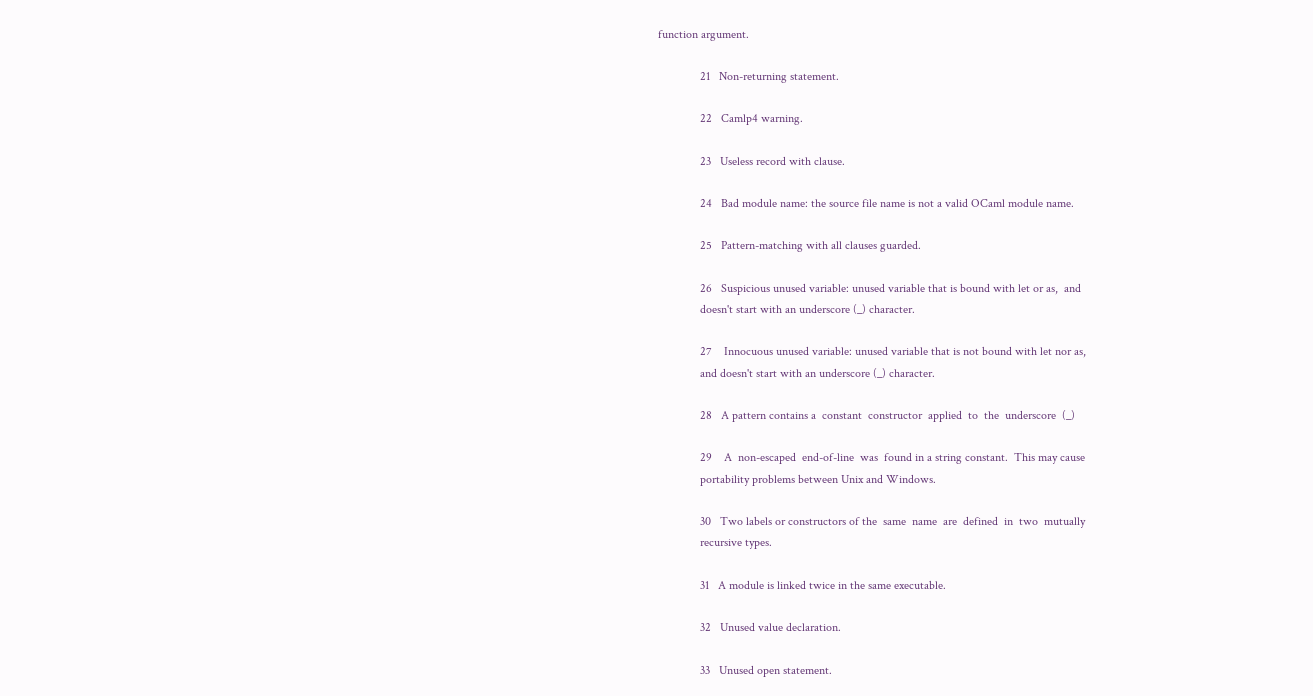function argument.

              21   Non-returning statement.

              22   Camlp4 warning.

              23   Useless record with clause.

              24   Bad module name: the source file name is not a valid OCaml module name.

              25   Pattern-matching with all clauses guarded.

              26   Suspicious unused variable: unused variable that is bound with let or as,  and
              doesn't start with an underscore (_) character.

              27    Innocuous unused variable: unused variable that is not bound with let nor as,
              and doesn't start with an underscore (_) character.

              28   A pattern contains a  constant  constructor  applied  to  the  underscore  (_)

              29    A  non-escaped  end-of-line  was  found in a string constant.  This may cause
              portability problems between Unix and Windows.

              30   Two labels or constructors of the  same  name  are  defined  in  two  mutually
              recursive types.

              31   A module is linked twice in the same executable.

              32   Unused value declaration.

              33   Unused open statement.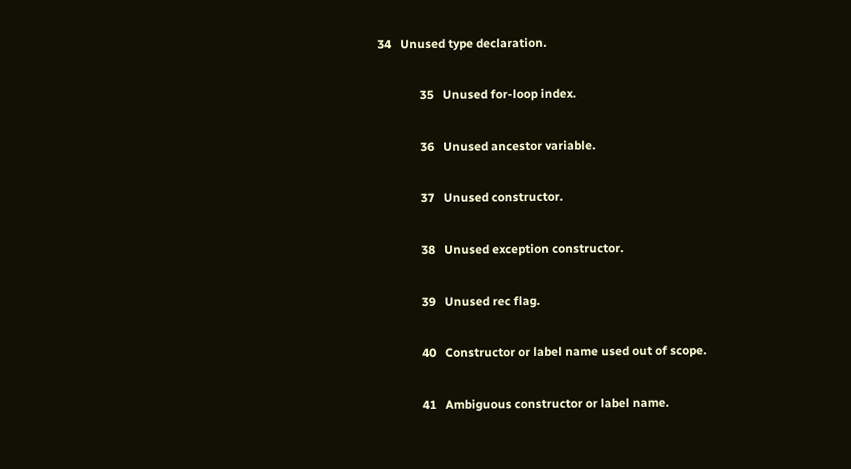34   Unused type declaration.

              35   Unused for-loop index.

              36   Unused ancestor variable.

              37   Unused constructor.

              38   Unused exception constructor.

              39   Unused rec flag.

              40   Constructor or label name used out of scope.

              41   Ambiguous constructor or label name.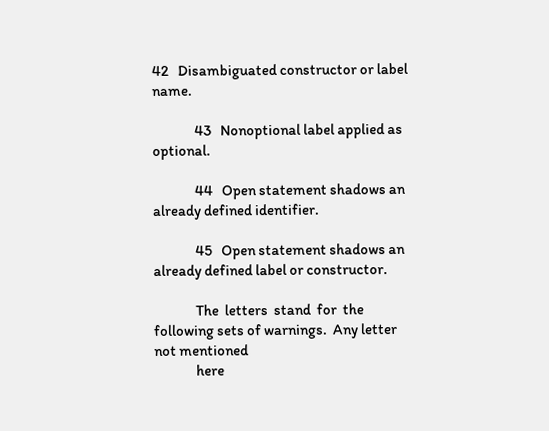42   Disambiguated constructor or label name.

              43   Nonoptional label applied as optional.

              44   Open statement shadows an already defined identifier.

              45   Open statement shadows an already defined label or constructor.

              The  letters  stand  for  the following sets of warnings.  Any letter not mentioned
              here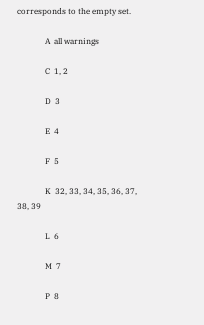corresponds to the empty set.

              A  all warnings

              C  1, 2

              D  3

              E  4

              F  5

              K  32, 33, 34, 35, 36, 37, 38, 39

              L  6

              M  7

              P  8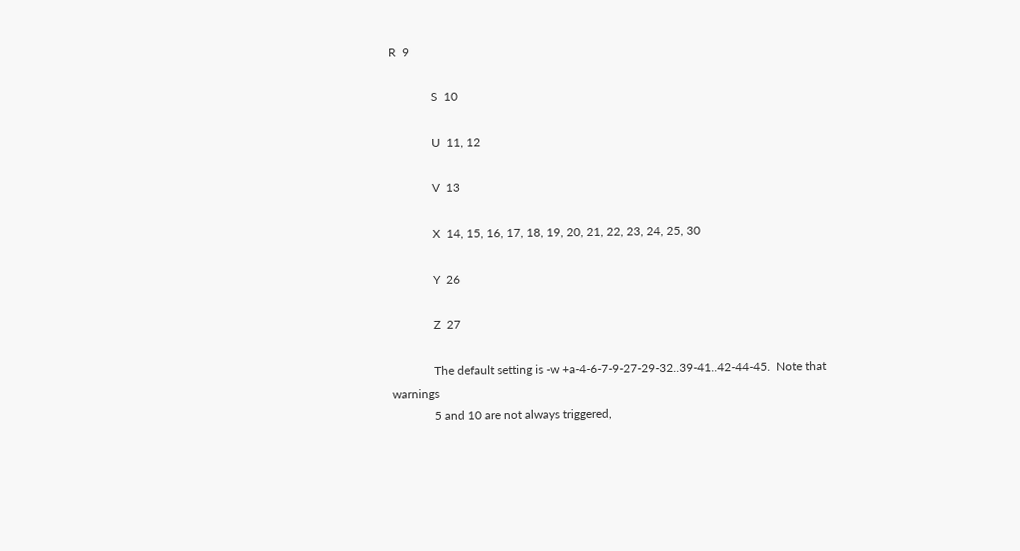R  9

              S  10

              U  11, 12

              V  13

              X  14, 15, 16, 17, 18, 19, 20, 21, 22, 23, 24, 25, 30

              Y  26

              Z  27

              The default setting is -w +a-4-6-7-9-27-29-32..39-41..42-44-45.  Note that warnings
              5 and 10 are not always triggered,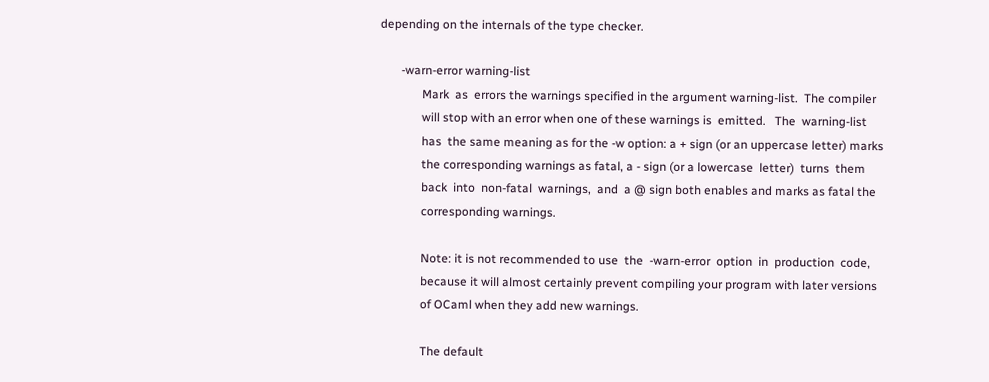depending on the internals of the type checker.

       -warn-error warning-list
              Mark  as  errors the warnings specified in the argument warning-list.  The compiler
              will stop with an error when one of these warnings is  emitted.   The  warning-list
              has  the same meaning as for the -w option: a + sign (or an uppercase letter) marks
              the corresponding warnings as fatal, a - sign (or a lowercase  letter)  turns  them
              back  into  non-fatal  warnings,  and  a @ sign both enables and marks as fatal the
              corresponding warnings.

              Note: it is not recommended to use  the  -warn-error  option  in  production  code,
              because it will almost certainly prevent compiling your program with later versions
              of OCaml when they add new warnings.

              The default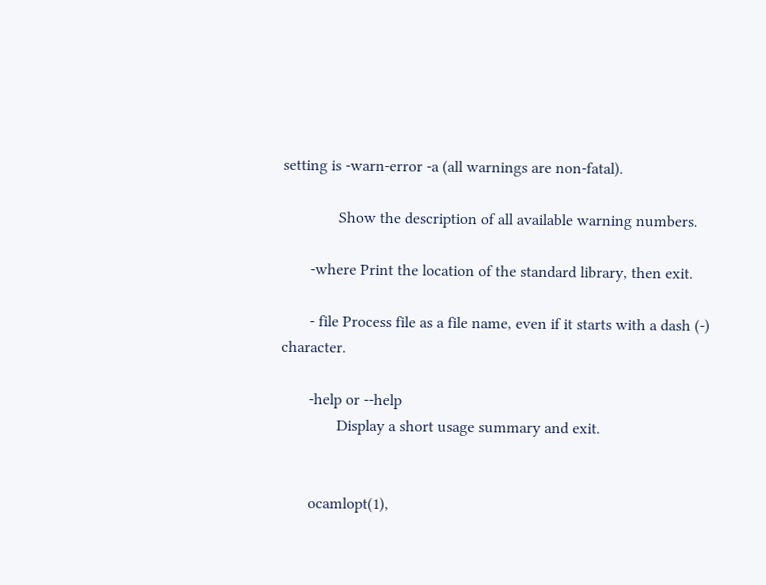setting is -warn-error -a (all warnings are non-fatal).

              Show the description of all available warning numbers.

       -where Print the location of the standard library, then exit.

       - file Process file as a file name, even if it starts with a dash (-) character.

       -help or --help
              Display a short usage summary and exit.


       ocamlopt(1),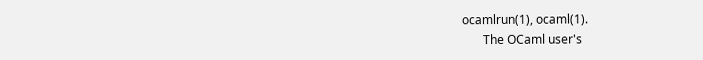ocamlrun(1), ocaml(1).
       The OCaml user's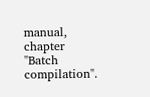manual, chapter "Batch compilation".